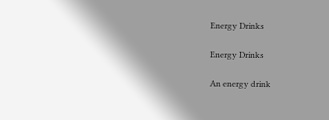Energy Drinks

Energy Drinks

An energy drink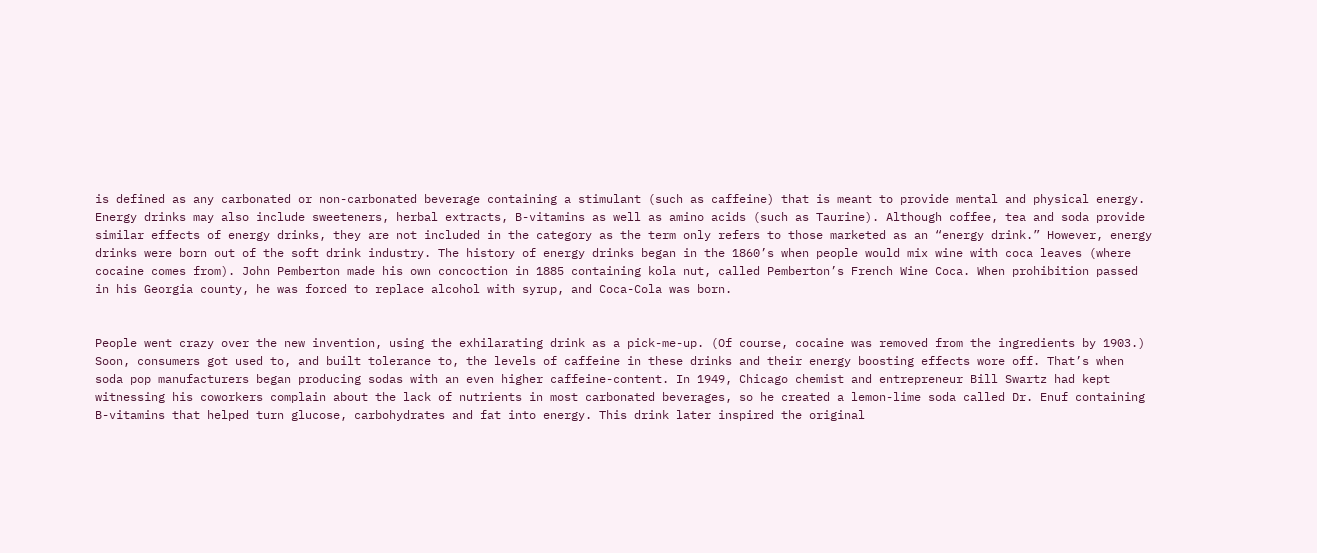is defined as any carbonated or non-carbonated beverage containing a stimulant (such as caffeine) that is meant to provide mental and physical energy. Energy drinks may also include sweeteners, herbal extracts, B-vitamins as well as amino acids (such as Taurine). Although coffee, tea and soda provide similar effects of energy drinks, they are not included in the category as the term only refers to those marketed as an “energy drink.” However, energy drinks were born out of the soft drink industry. The history of energy drinks began in the 1860’s when people would mix wine with coca leaves (where cocaine comes from). John Pemberton made his own concoction in 1885 containing kola nut, called Pemberton’s French Wine Coca. When prohibition passed in his Georgia county, he was forced to replace alcohol with syrup, and Coca-Cola was born.


People went crazy over the new invention, using the exhilarating drink as a pick-me-up. (Of course, cocaine was removed from the ingredients by 1903.) Soon, consumers got used to, and built tolerance to, the levels of caffeine in these drinks and their energy boosting effects wore off. That’s when soda pop manufacturers began producing sodas with an even higher caffeine-content. In 1949, Chicago chemist and entrepreneur Bill Swartz had kept witnessing his coworkers complain about the lack of nutrients in most carbonated beverages, so he created a lemon-lime soda called Dr. Enuf containing B-vitamins that helped turn glucose, carbohydrates and fat into energy. This drink later inspired the original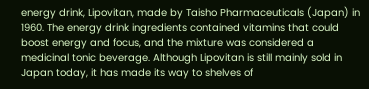energy drink, Lipovitan, made by Taisho Pharmaceuticals (Japan) in 1960. The energy drink ingredients contained vitamins that could boost energy and focus, and the mixture was considered a medicinal tonic beverage. Although Lipovitan is still mainly sold in Japan today, it has made its way to shelves of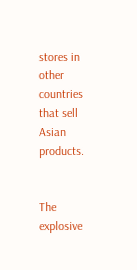stores in other countries that sell Asian products.


The explosive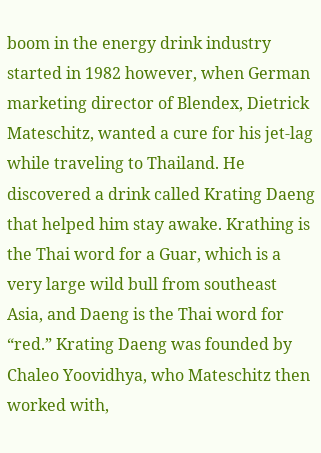boom in the energy drink industry started in 1982 however, when German marketing director of Blendex, Dietrick Mateschitz, wanted a cure for his jet-lag while traveling to Thailand. He discovered a drink called Krating Daeng that helped him stay awake. Krathing is the Thai word for a Guar, which is a very large wild bull from southeast Asia, and Daeng is the Thai word for “red.” Krating Daeng was founded by Chaleo Yoovidhya, who Mateschitz then worked with,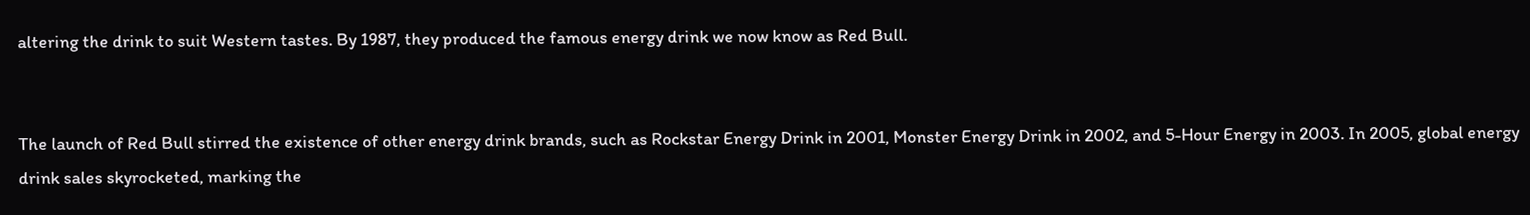altering the drink to suit Western tastes. By 1987, they produced the famous energy drink we now know as Red Bull.


The launch of Red Bull stirred the existence of other energy drink brands, such as Rockstar Energy Drink in 2001, Monster Energy Drink in 2002, and 5-Hour Energy in 2003. In 2005, global energy drink sales skyrocketed, marking the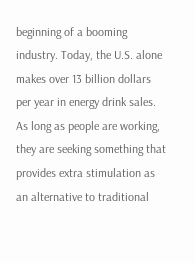beginning of a booming industry. Today, the U.S. alone makes over 13 billion dollars per year in energy drink sales. As long as people are working, they are seeking something that provides extra stimulation as an alternative to traditional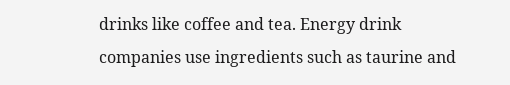drinks like coffee and tea. Energy drink companies use ingredients such as taurine and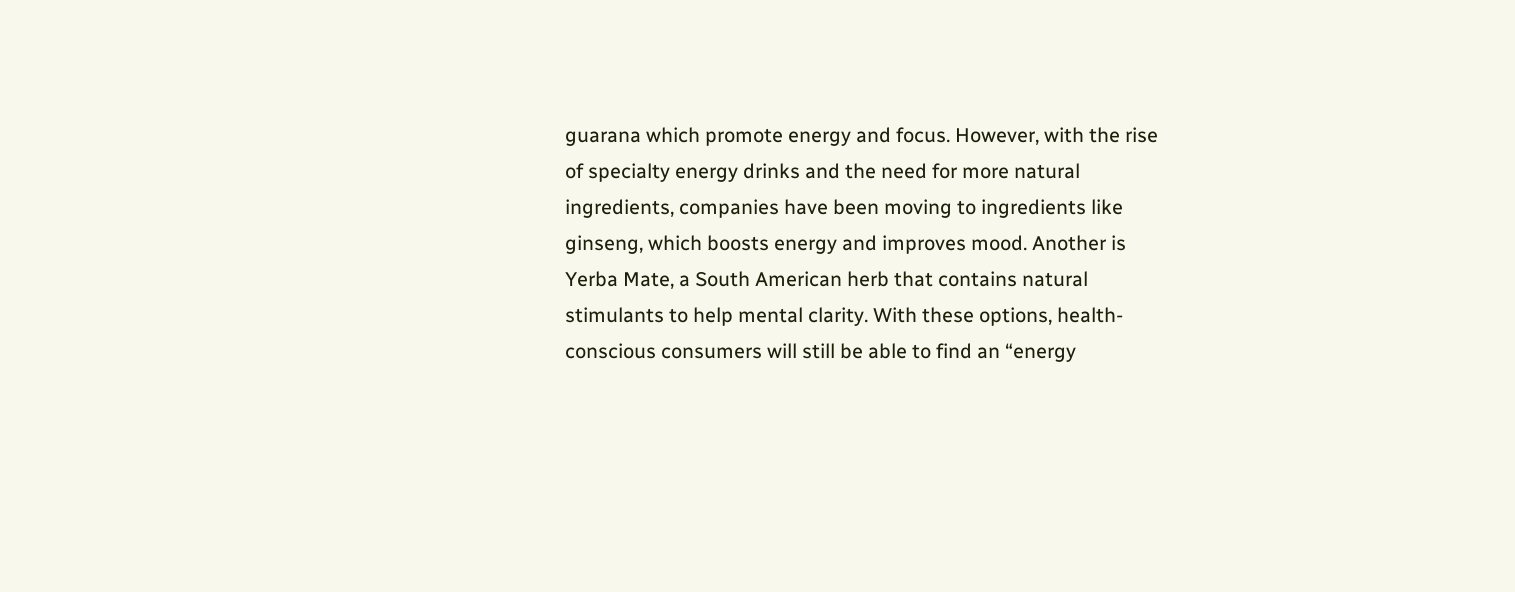guarana which promote energy and focus. However, with the rise of specialty energy drinks and the need for more natural ingredients, companies have been moving to ingredients like ginseng, which boosts energy and improves mood. Another is Yerba Mate, a South American herb that contains natural stimulants to help mental clarity. With these options, health-conscious consumers will still be able to find an “energy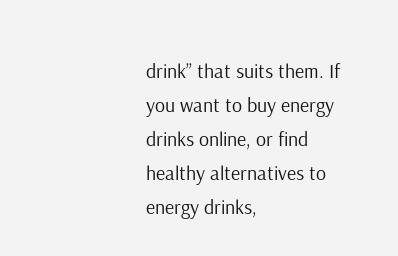drink” that suits them. If you want to buy energy drinks online, or find healthy alternatives to energy drinks,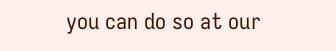you can do so at our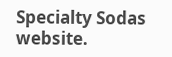Specialty Sodas website.